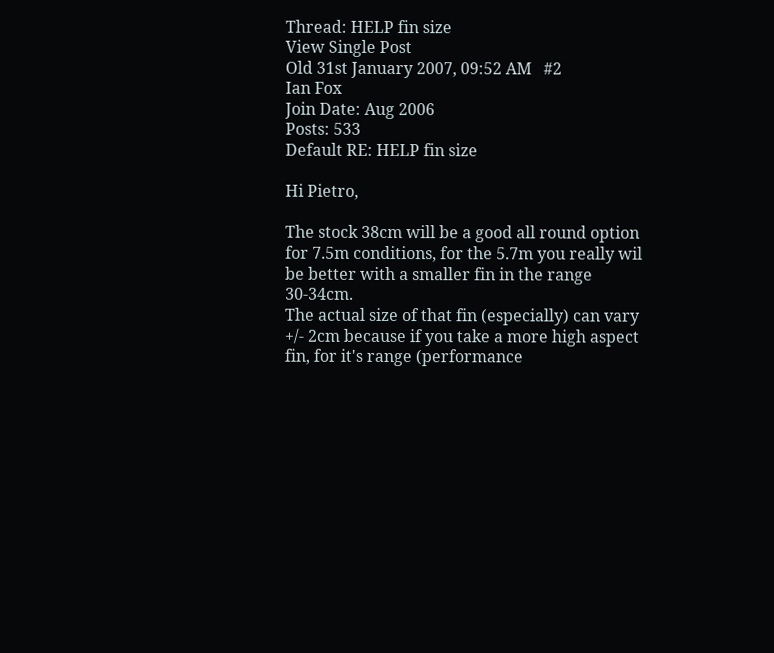Thread: HELP fin size
View Single Post
Old 31st January 2007, 09:52 AM   #2
Ian Fox
Join Date: Aug 2006
Posts: 533
Default RE: HELP fin size

Hi Pietro,

The stock 38cm will be a good all round option for 7.5m conditions, for the 5.7m you really wil be better with a smaller fin in the range 30-34cm.
The actual size of that fin (especially) can vary +/- 2cm because if you take a more high aspect fin, for it's range (performance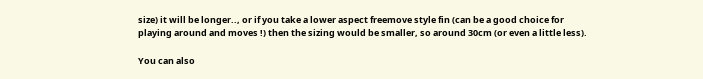size) it will be longer.., or if you take a lower aspect freemove style fin (can be a good choice for playing around and moves !) then the sizing would be smaller, so around 30cm (or even a little less).

You can also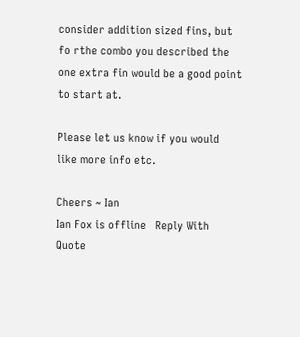consider addition sized fins, but fo rthe combo you described the one extra fin would be a good point to start at.

Please let us know if you would like more info etc.

Cheers ~ Ian
Ian Fox is offline   Reply With Quote